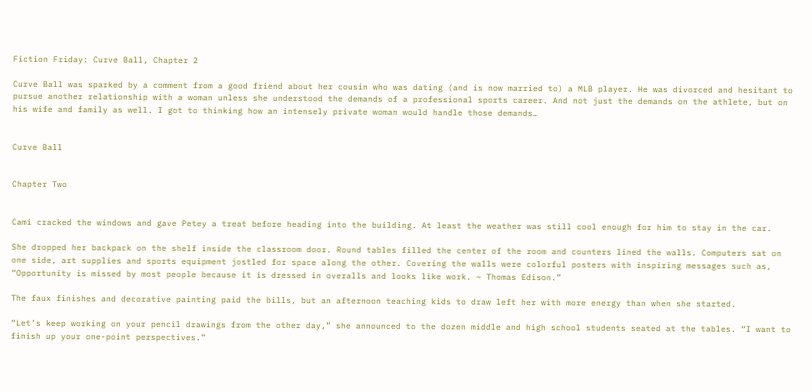Fiction Friday: Curve Ball, Chapter 2

Curve Ball was sparked by a comment from a good friend about her cousin who was dating (and is now married to) a MLB player. He was divorced and hesitant to pursue another relationship with a woman unless she understood the demands of a professional sports career. And not just the demands on the athlete, but on his wife and family as well. I got to thinking how an intensely private woman would handle those demands…


Curve Ball


Chapter Two


Cami cracked the windows and gave Petey a treat before heading into the building. At least the weather was still cool enough for him to stay in the car.

She dropped her backpack on the shelf inside the classroom door. Round tables filled the center of the room and counters lined the walls. Computers sat on one side, art supplies and sports equipment jostled for space along the other. Covering the walls were colorful posters with inspiring messages such as, “Opportunity is missed by most people because it is dressed in overalls and looks like work. ~ Thomas Edison.”

The faux finishes and decorative painting paid the bills, but an afternoon teaching kids to draw left her with more energy than when she started.

“Let’s keep working on your pencil drawings from the other day,” she announced to the dozen middle and high school students seated at the tables. “I want to finish up your one-point perspectives.”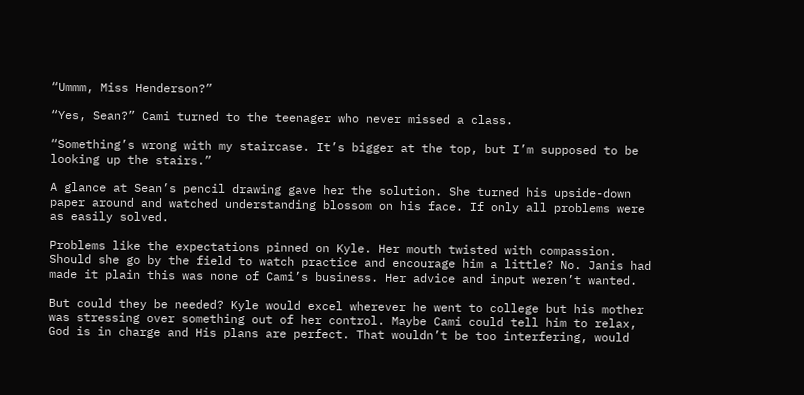“Ummm, Miss Henderson?”

“Yes, Sean?” Cami turned to the teenager who never missed a class.

“Something’s wrong with my staircase. It’s bigger at the top, but I’m supposed to be looking up the stairs.”

A glance at Sean’s pencil drawing gave her the solution. She turned his upside-down paper around and watched understanding blossom on his face. If only all problems were as easily solved.

Problems like the expectations pinned on Kyle. Her mouth twisted with compassion. Should she go by the field to watch practice and encourage him a little? No. Janis had made it plain this was none of Cami’s business. Her advice and input weren’t wanted.

But could they be needed? Kyle would excel wherever he went to college but his mother was stressing over something out of her control. Maybe Cami could tell him to relax, God is in charge and His plans are perfect. That wouldn’t be too interfering, would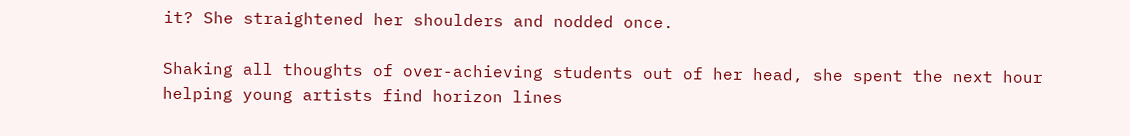it? She straightened her shoulders and nodded once.

Shaking all thoughts of over-achieving students out of her head, she spent the next hour helping young artists find horizon lines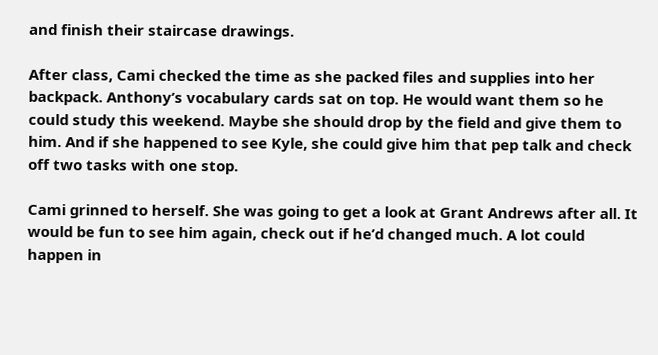and finish their staircase drawings.

After class, Cami checked the time as she packed files and supplies into her backpack. Anthony’s vocabulary cards sat on top. He would want them so he could study this weekend. Maybe she should drop by the field and give them to him. And if she happened to see Kyle, she could give him that pep talk and check off two tasks with one stop.

Cami grinned to herself. She was going to get a look at Grant Andrews after all. It would be fun to see him again, check out if he’d changed much. A lot could happen in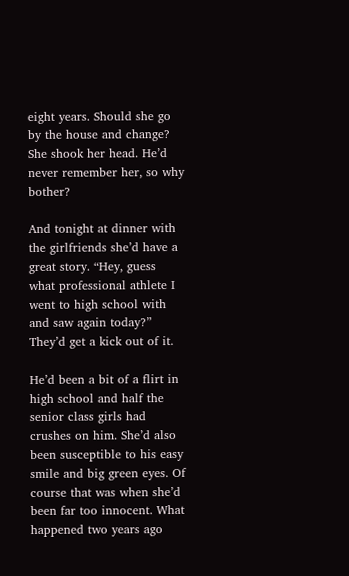eight years. Should she go by the house and change? She shook her head. He’d never remember her, so why bother?

And tonight at dinner with the girlfriends she’d have a great story. “Hey, guess what professional athlete I went to high school with and saw again today?” They’d get a kick out of it.

He’d been a bit of a flirt in high school and half the senior class girls had crushes on him. She’d also been susceptible to his easy smile and big green eyes. Of course that was when she’d been far too innocent. What happened two years ago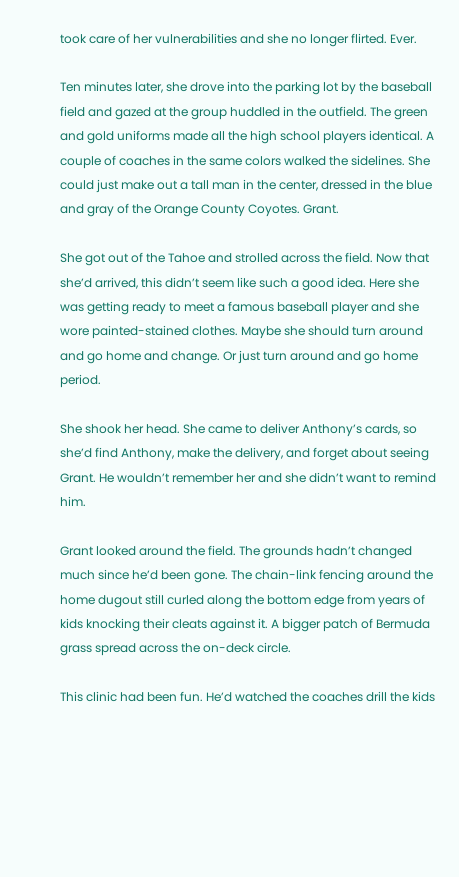took care of her vulnerabilities and she no longer flirted. Ever.

Ten minutes later, she drove into the parking lot by the baseball field and gazed at the group huddled in the outfield. The green and gold uniforms made all the high school players identical. A couple of coaches in the same colors walked the sidelines. She could just make out a tall man in the center, dressed in the blue and gray of the Orange County Coyotes. Grant.

She got out of the Tahoe and strolled across the field. Now that she’d arrived, this didn’t seem like such a good idea. Here she was getting ready to meet a famous baseball player and she wore painted-stained clothes. Maybe she should turn around and go home and change. Or just turn around and go home period.

She shook her head. She came to deliver Anthony’s cards, so she’d find Anthony, make the delivery, and forget about seeing Grant. He wouldn’t remember her and she didn’t want to remind him.

Grant looked around the field. The grounds hadn’t changed much since he’d been gone. The chain-link fencing around the home dugout still curled along the bottom edge from years of kids knocking their cleats against it. A bigger patch of Bermuda grass spread across the on-deck circle.

This clinic had been fun. He’d watched the coaches drill the kids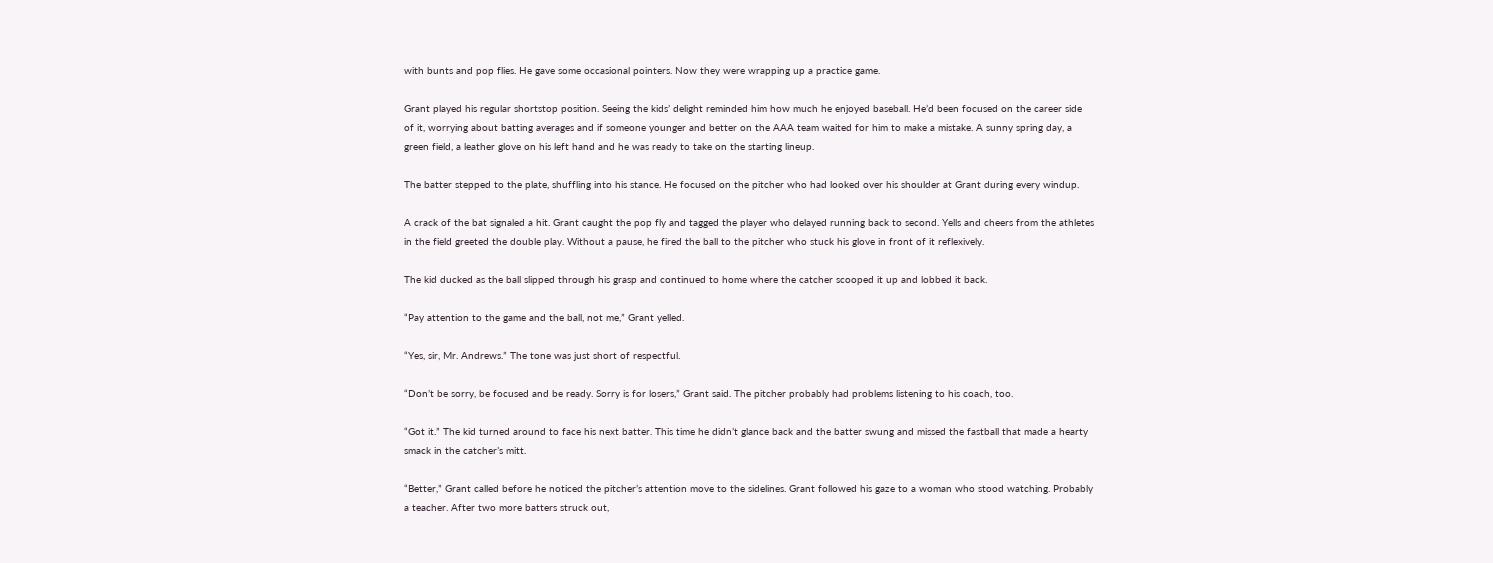with bunts and pop flies. He gave some occasional pointers. Now they were wrapping up a practice game.

Grant played his regular shortstop position. Seeing the kids’ delight reminded him how much he enjoyed baseball. He’d been focused on the career side of it, worrying about batting averages and if someone younger and better on the AAA team waited for him to make a mistake. A sunny spring day, a green field, a leather glove on his left hand and he was ready to take on the starting lineup.

The batter stepped to the plate, shuffling into his stance. He focused on the pitcher who had looked over his shoulder at Grant during every windup.

A crack of the bat signaled a hit. Grant caught the pop fly and tagged the player who delayed running back to second. Yells and cheers from the athletes in the field greeted the double play. Without a pause, he fired the ball to the pitcher who stuck his glove in front of it reflexively.

The kid ducked as the ball slipped through his grasp and continued to home where the catcher scooped it up and lobbed it back.

“Pay attention to the game and the ball, not me,” Grant yelled.

“Yes, sir, Mr. Andrews.” The tone was just short of respectful.

“Don’t be sorry, be focused and be ready. Sorry is for losers,” Grant said. The pitcher probably had problems listening to his coach, too.

“Got it.” The kid turned around to face his next batter. This time he didn’t glance back and the batter swung and missed the fastball that made a hearty smack in the catcher’s mitt.

“Better,” Grant called before he noticed the pitcher’s attention move to the sidelines. Grant followed his gaze to a woman who stood watching. Probably a teacher. After two more batters struck out,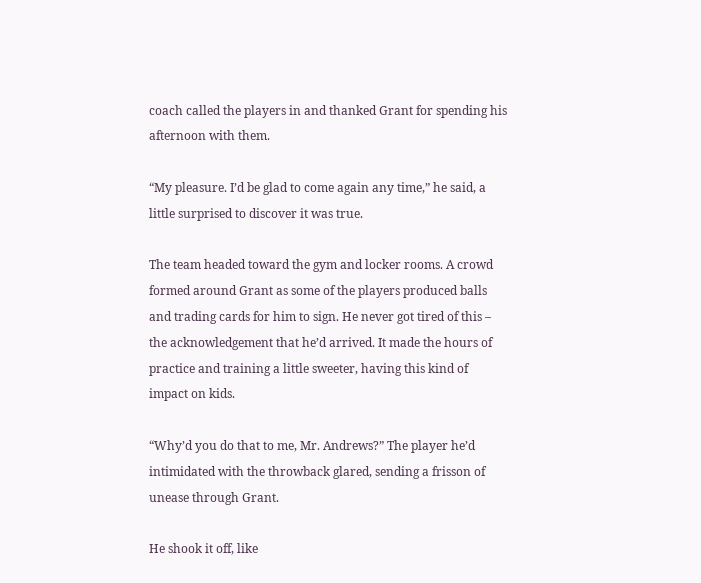coach called the players in and thanked Grant for spending his afternoon with them.

“My pleasure. I’d be glad to come again any time,” he said, a little surprised to discover it was true.

The team headed toward the gym and locker rooms. A crowd formed around Grant as some of the players produced balls and trading cards for him to sign. He never got tired of this – the acknowledgement that he’d arrived. It made the hours of practice and training a little sweeter, having this kind of impact on kids.

“Why’d you do that to me, Mr. Andrews?” The player he’d intimidated with the throwback glared, sending a frisson of unease through Grant.

He shook it off, like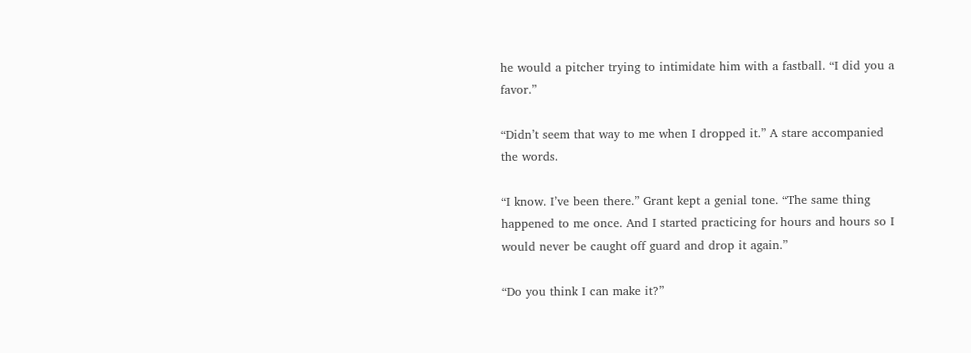he would a pitcher trying to intimidate him with a fastball. “I did you a favor.”

“Didn’t seem that way to me when I dropped it.” A stare accompanied the words.

“I know. I’ve been there.” Grant kept a genial tone. “The same thing happened to me once. And I started practicing for hours and hours so I would never be caught off guard and drop it again.”

“Do you think I can make it?”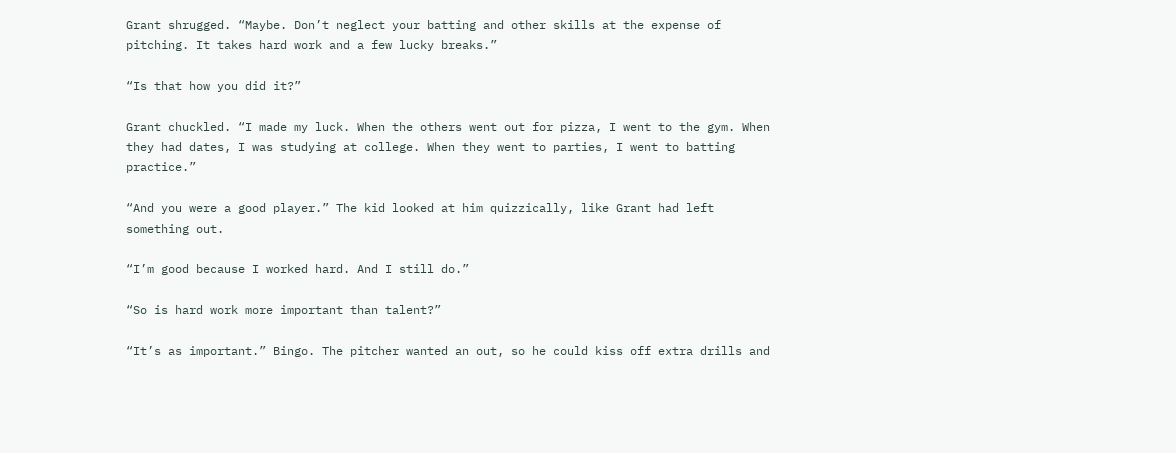Grant shrugged. “Maybe. Don’t neglect your batting and other skills at the expense of pitching. It takes hard work and a few lucky breaks.”

“Is that how you did it?”

Grant chuckled. “I made my luck. When the others went out for pizza, I went to the gym. When they had dates, I was studying at college. When they went to parties, I went to batting practice.”

“And you were a good player.” The kid looked at him quizzically, like Grant had left something out.

“I’m good because I worked hard. And I still do.”

“So is hard work more important than talent?”

“It’s as important.” Bingo. The pitcher wanted an out, so he could kiss off extra drills and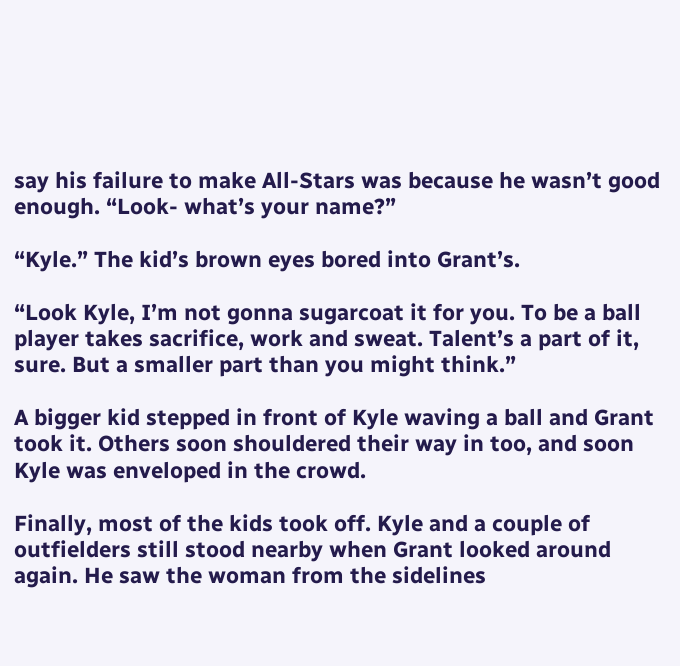say his failure to make All-Stars was because he wasn’t good enough. “Look- what’s your name?”

“Kyle.” The kid’s brown eyes bored into Grant’s.

“Look Kyle, I’m not gonna sugarcoat it for you. To be a ball player takes sacrifice, work and sweat. Talent’s a part of it, sure. But a smaller part than you might think.”

A bigger kid stepped in front of Kyle waving a ball and Grant took it. Others soon shouldered their way in too, and soon Kyle was enveloped in the crowd.

Finally, most of the kids took off. Kyle and a couple of outfielders still stood nearby when Grant looked around again. He saw the woman from the sidelines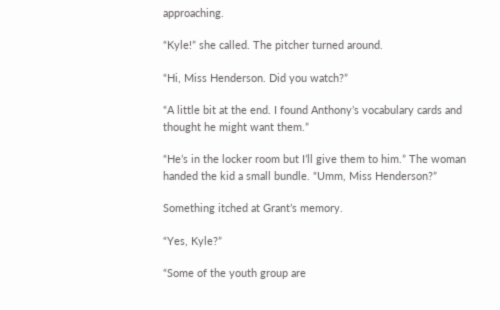approaching.

“Kyle!” she called. The pitcher turned around.

“Hi, Miss Henderson. Did you watch?”

“A little bit at the end. I found Anthony’s vocabulary cards and thought he might want them.”

“He’s in the locker room but I’ll give them to him.” The woman handed the kid a small bundle. “Umm, Miss Henderson?”

Something itched at Grant’s memory.

“Yes, Kyle?”

“Some of the youth group are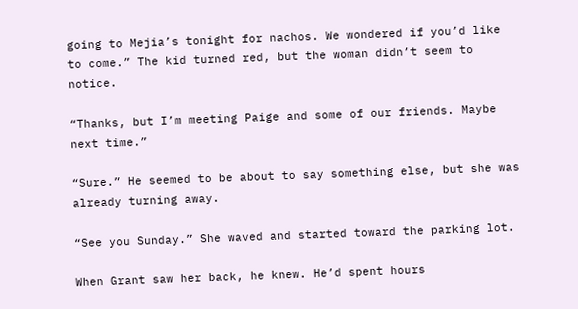going to Mejia’s tonight for nachos. We wondered if you’d like to come.” The kid turned red, but the woman didn’t seem to notice.

“Thanks, but I’m meeting Paige and some of our friends. Maybe next time.”

“Sure.” He seemed to be about to say something else, but she was already turning away.

“See you Sunday.” She waved and started toward the parking lot.

When Grant saw her back, he knew. He’d spent hours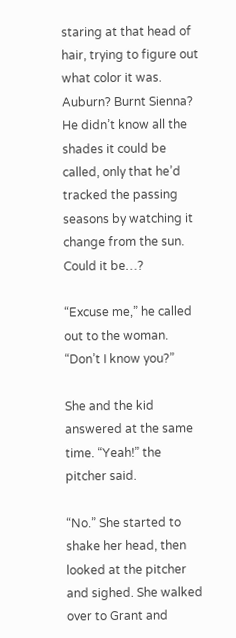staring at that head of hair, trying to figure out what color it was. Auburn? Burnt Sienna? He didn’t know all the shades it could be called, only that he’d tracked the passing seasons by watching it change from the sun. Could it be…?

“Excuse me,” he called out to the woman. “Don’t I know you?”

She and the kid answered at the same time. “Yeah!” the pitcher said.

“No.” She started to shake her head, then looked at the pitcher and sighed. She walked over to Grant and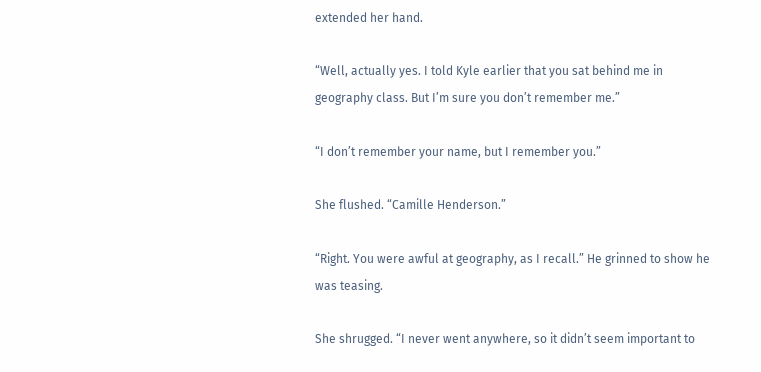extended her hand.

“Well, actually yes. I told Kyle earlier that you sat behind me in geography class. But I’m sure you don’t remember me.”

“I don’t remember your name, but I remember you.”

She flushed. “Camille Henderson.”

“Right. You were awful at geography, as I recall.” He grinned to show he was teasing.

She shrugged. “I never went anywhere, so it didn’t seem important to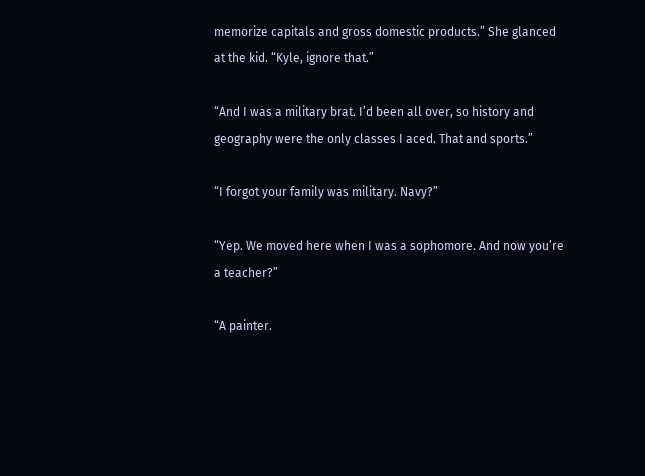memorize capitals and gross domestic products.” She glanced at the kid. “Kyle, ignore that.”

“And I was a military brat. I’d been all over, so history and geography were the only classes I aced. That and sports.”

“I forgot your family was military. Navy?”

“Yep. We moved here when I was a sophomore. And now you’re a teacher?”

“A painter.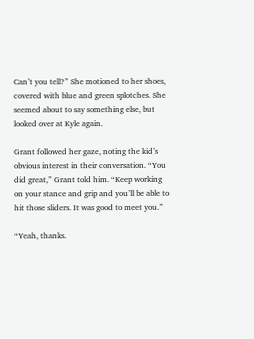Can’t you tell?” She motioned to her shoes, covered with blue and green splotches. She seemed about to say something else, but looked over at Kyle again.

Grant followed her gaze, noting the kid’s obvious interest in their conversation. “You did great,” Grant told him. “Keep working on your stance and grip and you’ll be able to hit those sliders. It was good to meet you.”

“Yeah, thanks.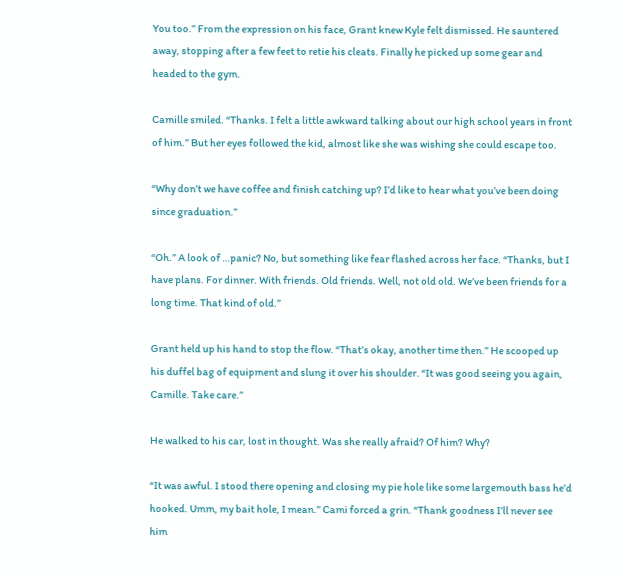You too.” From the expression on his face, Grant knew Kyle felt dismissed. He sauntered away, stopping after a few feet to retie his cleats. Finally he picked up some gear and headed to the gym.

Camille smiled. “Thanks. I felt a little awkward talking about our high school years in front of him.” But her eyes followed the kid, almost like she was wishing she could escape too.

“Why don’t we have coffee and finish catching up? I’d like to hear what you’ve been doing since graduation.”

“Oh.” A look of …panic? No, but something like fear flashed across her face. “Thanks, but I have plans. For dinner. With friends. Old friends. Well, not old old. We’ve been friends for a long time. That kind of old.”

Grant held up his hand to stop the flow. “That’s okay, another time then.” He scooped up his duffel bag of equipment and slung it over his shoulder. “It was good seeing you again, Camille. Take care.”

He walked to his car, lost in thought. Was she really afraid? Of him? Why?

“It was awful. I stood there opening and closing my pie hole like some largemouth bass he’d hooked. Umm, my bait hole, I mean.” Cami forced a grin. “Thank goodness I’ll never see him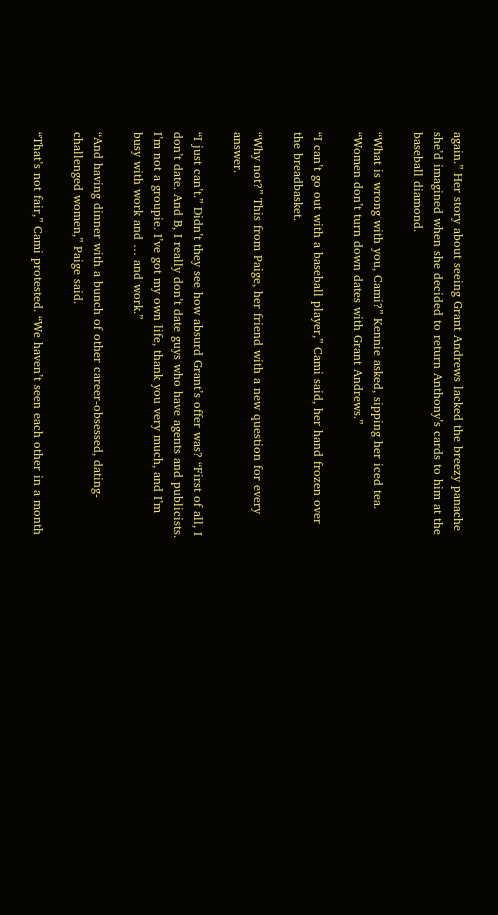again.” Her story about seeing Grant Andrews lacked the breezy panache she’d imagined when she decided to return Anthony’s cards to him at the baseball diamond.

“What is wrong with you, Cami?” Kennie asked, sipping her iced tea. “Women don’t turn down dates with Grant Andrews.”

“I can’t go out with a baseball player,” Cami said, her hand frozen over the breadbasket.

“Why not?” This from Paige, her friend with a new question for every answer.

“I just can’t.” Didn’t they see how absurd Grant’s offer was? “First of all, I don’t date. And B, I really don’t date guys who have agents and publicists. I’m not a groupie. I’ve got my own life, thank you very much, and I’m busy with work and … and work.”

“And having dinner with a bunch of other career-obsessed, dating-challenged women,” Paige said.

“That’s not fair,” Cami protested. “We haven’t seen each other in a month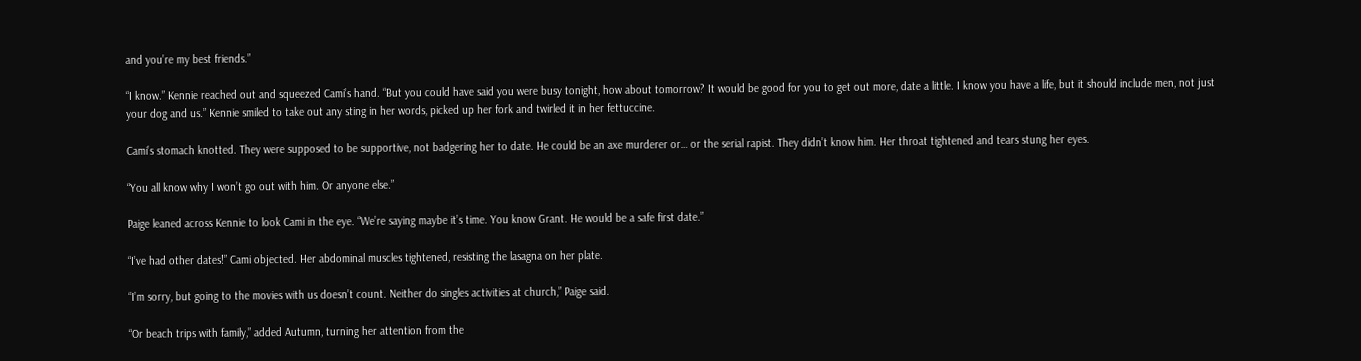and you’re my best friends.”

“I know.” Kennie reached out and squeezed Cami’s hand. “But you could have said you were busy tonight, how about tomorrow? It would be good for you to get out more, date a little. I know you have a life, but it should include men, not just your dog and us.” Kennie smiled to take out any sting in her words, picked up her fork and twirled it in her fettuccine.

Cami’s stomach knotted. They were supposed to be supportive, not badgering her to date. He could be an axe murderer or… or the serial rapist. They didn’t know him. Her throat tightened and tears stung her eyes.

“You all know why I won’t go out with him. Or anyone else.”

Paige leaned across Kennie to look Cami in the eye. “We’re saying maybe it’s time. You know Grant. He would be a safe first date.”

“I’ve had other dates!” Cami objected. Her abdominal muscles tightened, resisting the lasagna on her plate.

“I’m sorry, but going to the movies with us doesn’t count. Neither do singles activities at church,” Paige said.

“Or beach trips with family,” added Autumn, turning her attention from the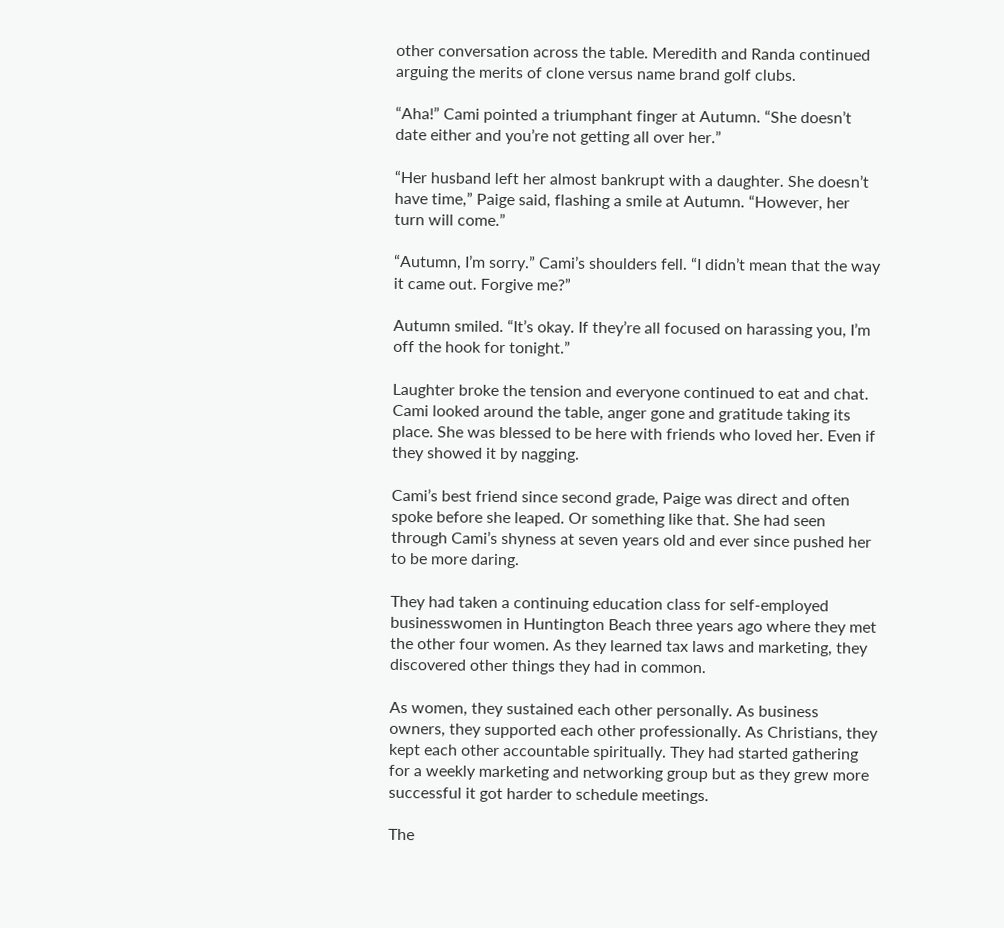other conversation across the table. Meredith and Randa continued arguing the merits of clone versus name brand golf clubs.

“Aha!” Cami pointed a triumphant finger at Autumn. “She doesn’t date either and you’re not getting all over her.”

“Her husband left her almost bankrupt with a daughter. She doesn’t have time,” Paige said, flashing a smile at Autumn. “However, her turn will come.”

“Autumn, I’m sorry.” Cami’s shoulders fell. “I didn’t mean that the way it came out. Forgive me?”

Autumn smiled. “It’s okay. If they’re all focused on harassing you, I’m off the hook for tonight.”

Laughter broke the tension and everyone continued to eat and chat. Cami looked around the table, anger gone and gratitude taking its place. She was blessed to be here with friends who loved her. Even if they showed it by nagging.

Cami’s best friend since second grade, Paige was direct and often spoke before she leaped. Or something like that. She had seen through Cami’s shyness at seven years old and ever since pushed her to be more daring.

They had taken a continuing education class for self-employed businesswomen in Huntington Beach three years ago where they met the other four women. As they learned tax laws and marketing, they discovered other things they had in common.

As women, they sustained each other personally. As business owners, they supported each other professionally. As Christians, they kept each other accountable spiritually. They had started gathering for a weekly marketing and networking group but as they grew more successful it got harder to schedule meetings.

The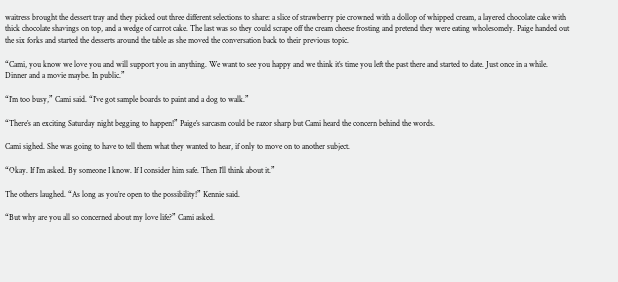waitress brought the dessert tray and they picked out three different selections to share: a slice of strawberry pie crowned with a dollop of whipped cream, a layered chocolate cake with thick chocolate shavings on top, and a wedge of carrot cake. The last was so they could scrape off the cream cheese frosting and pretend they were eating wholesomely. Paige handed out the six forks and started the desserts around the table as she moved the conversation back to their previous topic.

“Cami, you know we love you and will support you in anything. We want to see you happy and we think it’s time you left the past there and started to date. Just once in a while. Dinner and a movie maybe. In public.”

“I’m too busy,” Cami said. “I’ve got sample boards to paint and a dog to walk.”

“There’s an exciting Saturday night begging to happen!” Paige’s sarcasm could be razor sharp but Cami heard the concern behind the words.

Cami sighed. She was going to have to tell them what they wanted to hear, if only to move on to another subject.

“Okay. If I’m asked. By someone I know. If I consider him safe. Then I’ll think about it.”

The others laughed. “As long as you’re open to the possibility!” Kennie said.

“But why are you all so concerned about my love life?” Cami asked.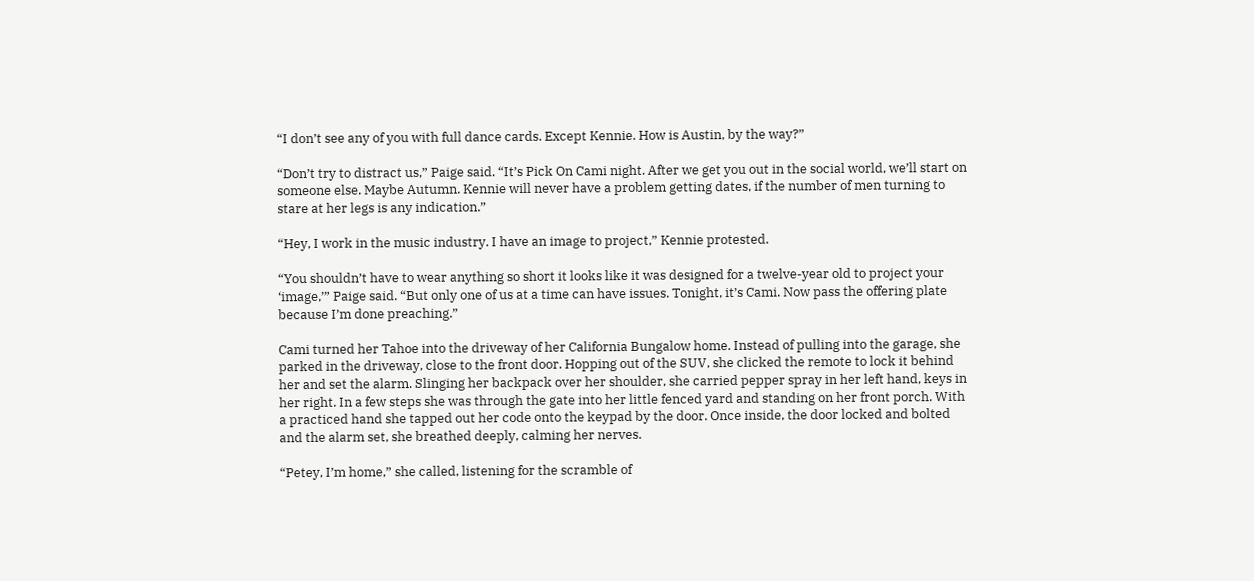“I don’t see any of you with full dance cards. Except Kennie. How is Austin, by the way?”

“Don’t try to distract us,” Paige said. “It’s Pick On Cami night. After we get you out in the social world, we’ll start on someone else. Maybe Autumn. Kennie will never have a problem getting dates, if the number of men turning to stare at her legs is any indication.”

“Hey, I work in the music industry. I have an image to project,” Kennie protested.

“You shouldn’t have to wear anything so short it looks like it was designed for a twelve-year old to project your ‘image,’” Paige said. “But only one of us at a time can have issues. Tonight, it’s Cami. Now pass the offering plate because I’m done preaching.”

Cami turned her Tahoe into the driveway of her California Bungalow home. Instead of pulling into the garage, she parked in the driveway, close to the front door. Hopping out of the SUV, she clicked the remote to lock it behind her and set the alarm. Slinging her backpack over her shoulder, she carried pepper spray in her left hand, keys in her right. In a few steps she was through the gate into her little fenced yard and standing on her front porch. With a practiced hand she tapped out her code onto the keypad by the door. Once inside, the door locked and bolted and the alarm set, she breathed deeply, calming her nerves.

“Petey, I’m home,” she called, listening for the scramble of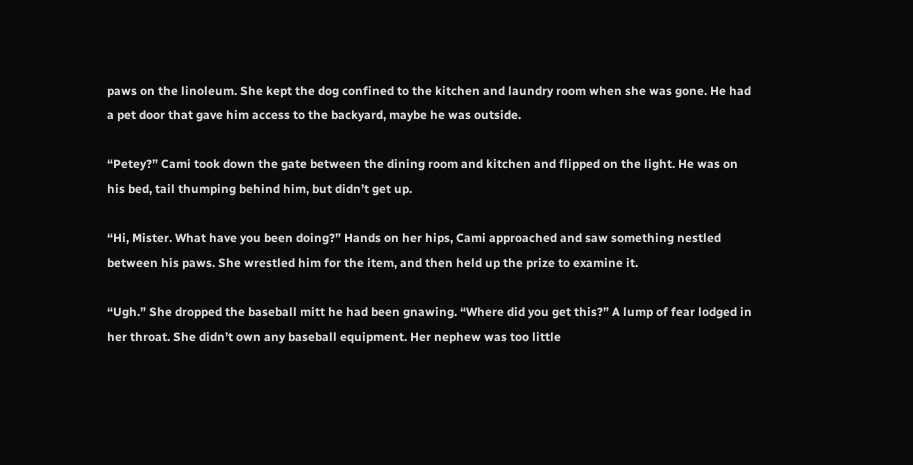paws on the linoleum. She kept the dog confined to the kitchen and laundry room when she was gone. He had a pet door that gave him access to the backyard, maybe he was outside.

“Petey?” Cami took down the gate between the dining room and kitchen and flipped on the light. He was on his bed, tail thumping behind him, but didn’t get up.

“Hi, Mister. What have you been doing?” Hands on her hips, Cami approached and saw something nestled between his paws. She wrestled him for the item, and then held up the prize to examine it.

“Ugh.” She dropped the baseball mitt he had been gnawing. “Where did you get this?” A lump of fear lodged in her throat. She didn’t own any baseball equipment. Her nephew was too little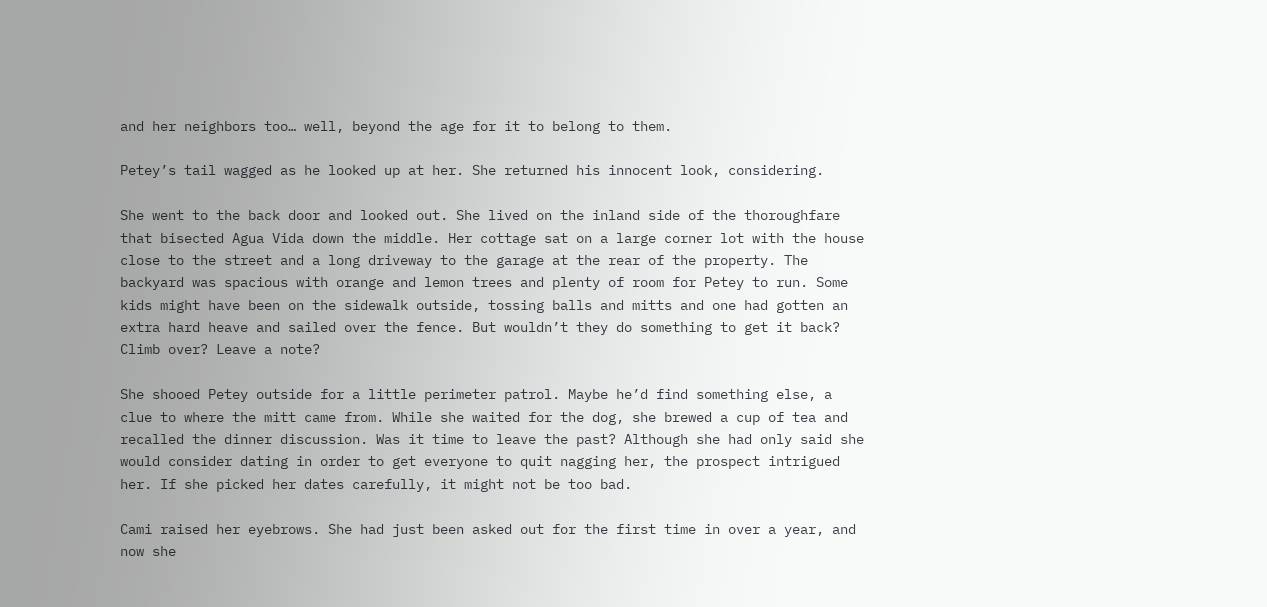and her neighbors too… well, beyond the age for it to belong to them.

Petey’s tail wagged as he looked up at her. She returned his innocent look, considering.

She went to the back door and looked out. She lived on the inland side of the thoroughfare that bisected Agua Vida down the middle. Her cottage sat on a large corner lot with the house close to the street and a long driveway to the garage at the rear of the property. The backyard was spacious with orange and lemon trees and plenty of room for Petey to run. Some kids might have been on the sidewalk outside, tossing balls and mitts and one had gotten an extra hard heave and sailed over the fence. But wouldn’t they do something to get it back? Climb over? Leave a note?

She shooed Petey outside for a little perimeter patrol. Maybe he’d find something else, a clue to where the mitt came from. While she waited for the dog, she brewed a cup of tea and recalled the dinner discussion. Was it time to leave the past? Although she had only said she would consider dating in order to get everyone to quit nagging her, the prospect intrigued her. If she picked her dates carefully, it might not be too bad.

Cami raised her eyebrows. She had just been asked out for the first time in over a year, and now she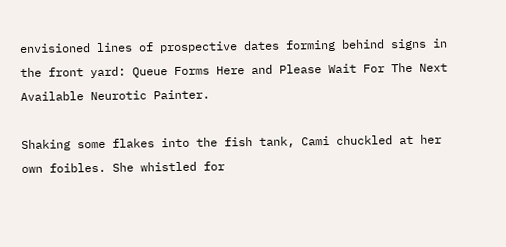envisioned lines of prospective dates forming behind signs in the front yard: Queue Forms Here and Please Wait For The Next Available Neurotic Painter.

Shaking some flakes into the fish tank, Cami chuckled at her own foibles. She whistled for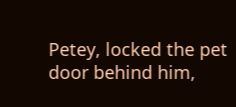Petey, locked the pet door behind him,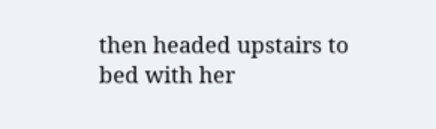then headed upstairs to bed with her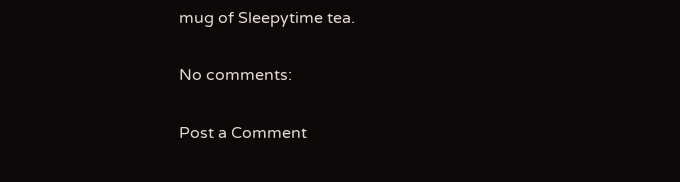mug of Sleepytime tea.

No comments:

Post a Comment